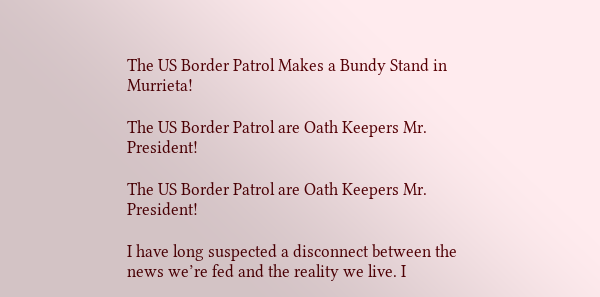The US Border Patrol Makes a Bundy Stand in Murrieta!

The US Border Patrol are Oath Keepers Mr. President!

The US Border Patrol are Oath Keepers Mr. President!

I have long suspected a disconnect between the news we’re fed and the reality we live. I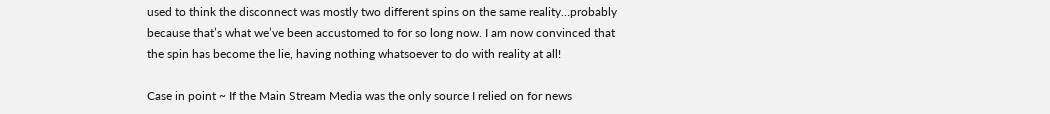used to think the disconnect was mostly two different spins on the same reality…probably because that’s what we’ve been accustomed to for so long now. I am now convinced that the spin has become the lie, having nothing whatsoever to do with reality at all!

Case in point ~ If the Main Stream Media was the only source I relied on for news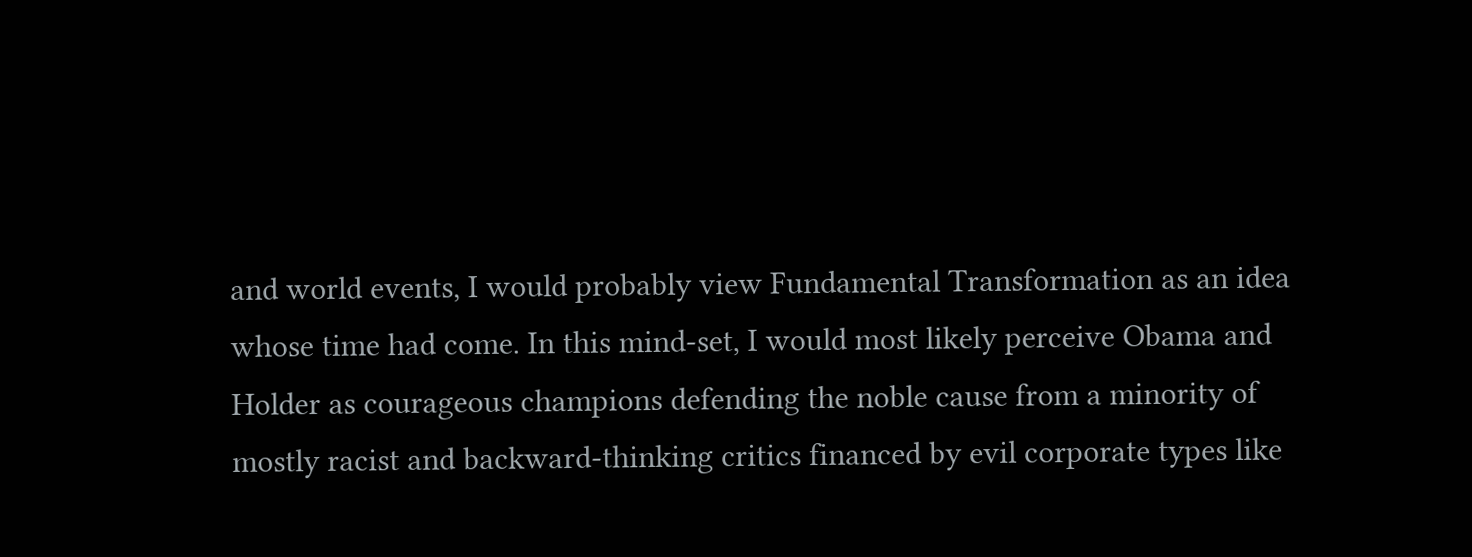and world events, I would probably view Fundamental Transformation as an idea whose time had come. In this mind-set, I would most likely perceive Obama and Holder as courageous champions defending the noble cause from a minority of mostly racist and backward-thinking critics financed by evil corporate types like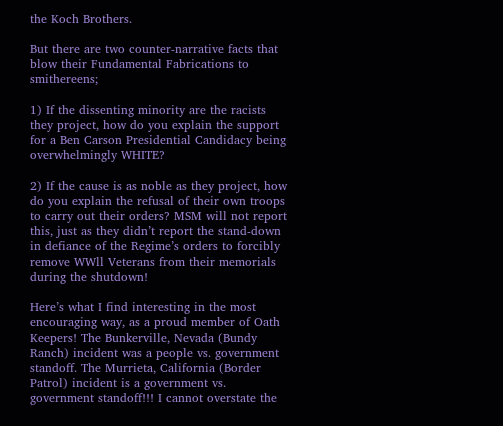the Koch Brothers.

But there are two counter-narrative facts that blow their Fundamental Fabrications to smithereens;

1) If the dissenting minority are the racists they project, how do you explain the support for a Ben Carson Presidential Candidacy being overwhelmingly WHITE?

2) If the cause is as noble as they project, how do you explain the refusal of their own troops to carry out their orders? MSM will not report this, just as they didn’t report the stand-down in defiance of the Regime’s orders to forcibly remove WWll Veterans from their memorials during the shutdown!

Here’s what I find interesting in the most encouraging way, as a proud member of Oath Keepers! The Bunkerville, Nevada (Bundy Ranch) incident was a people vs. government standoff. The Murrieta, California (Border Patrol) incident is a government vs. government standoff!!! I cannot overstate the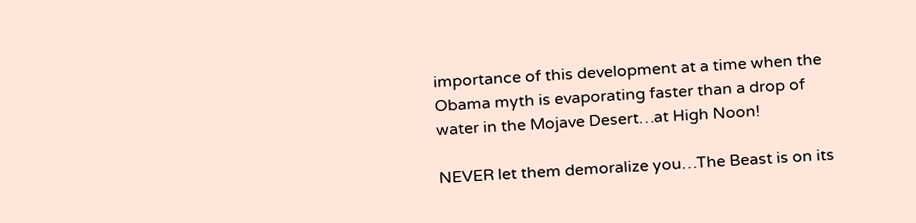importance of this development at a time when the Obama myth is evaporating faster than a drop of water in the Mojave Desert…at High Noon!

NEVER let them demoralize you…The Beast is on its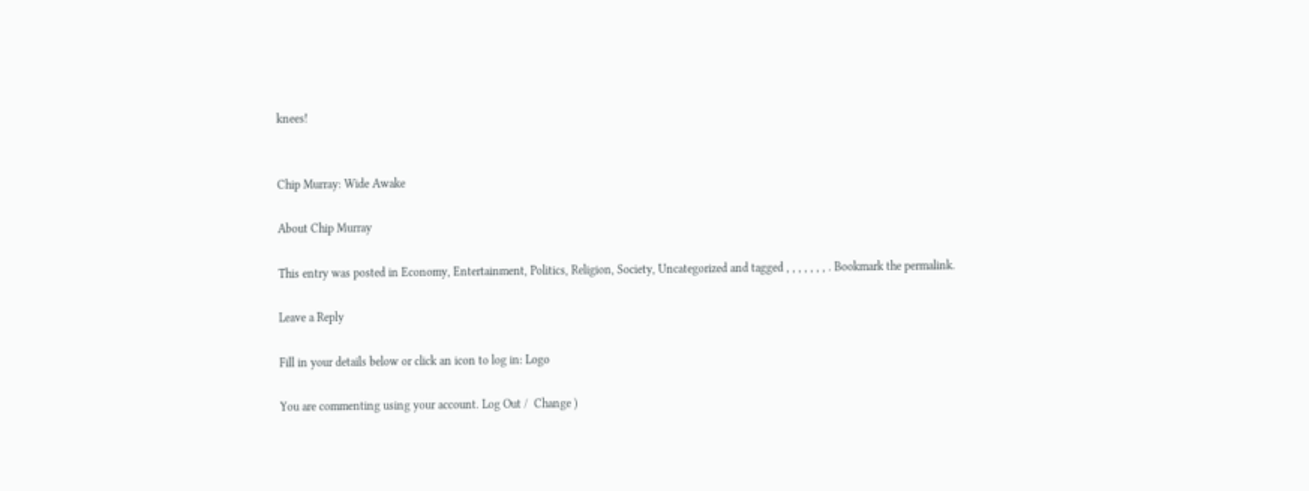knees!


Chip Murray: Wide Awake

About Chip Murray

This entry was posted in Economy, Entertainment, Politics, Religion, Society, Uncategorized and tagged , , , , , , , . Bookmark the permalink.

Leave a Reply

Fill in your details below or click an icon to log in: Logo

You are commenting using your account. Log Out /  Change )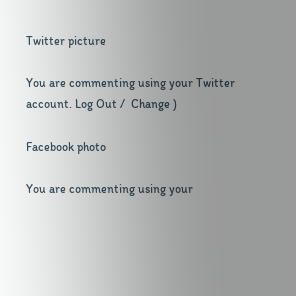Twitter picture

You are commenting using your Twitter account. Log Out /  Change )

Facebook photo

You are commenting using your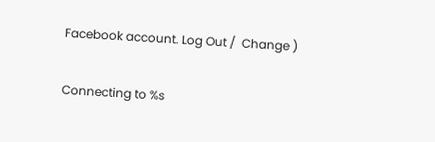Facebook account. Log Out /  Change )

Connecting to %s